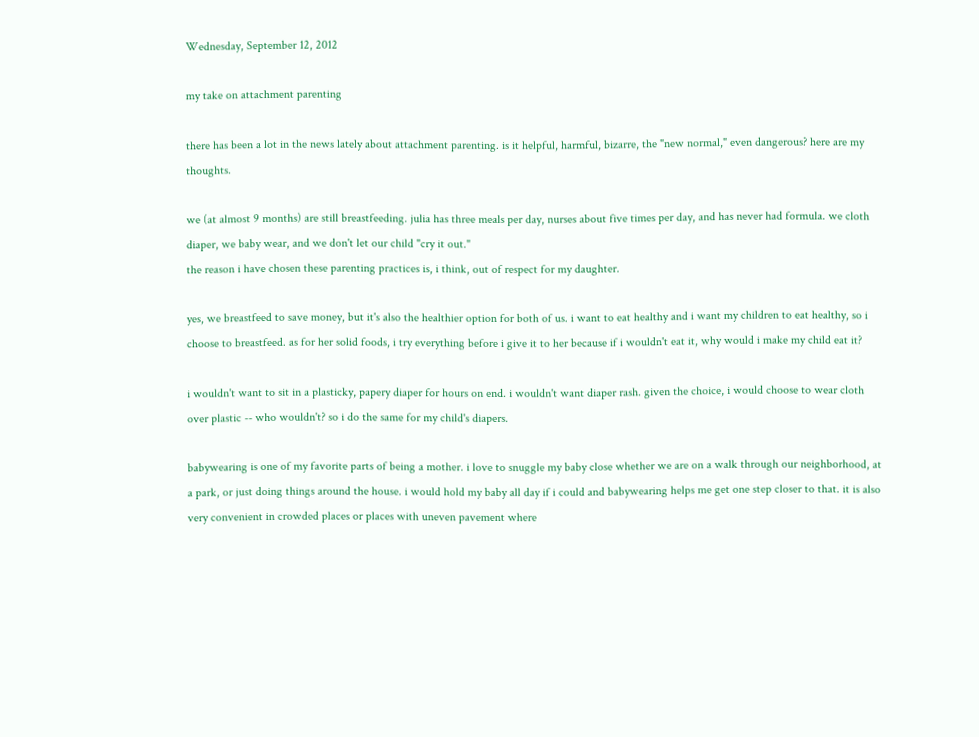Wednesday, September 12, 2012

my take on attachment parenting

there has been a lot in the news lately about attachment parenting. is it helpful, harmful, bizarre, the "new normal," even dangerous? here are my thoughts.

we (at almost 9 months) are still breastfeeding. julia has three meals per day, nurses about five times per day, and has never had formula. we cloth diaper, we baby wear, and we don't let our child "cry it out."
the reason i have chosen these parenting practices is, i think, out of respect for my daughter.

yes, we breastfeed to save money, but it's also the healthier option for both of us. i want to eat healthy and i want my children to eat healthy, so i choose to breastfeed. as for her solid foods, i try everything before i give it to her because if i wouldn't eat it, why would i make my child eat it?

i wouldn't want to sit in a plasticky, papery diaper for hours on end. i wouldn't want diaper rash. given the choice, i would choose to wear cloth over plastic -- who wouldn't? so i do the same for my child's diapers.

babywearing is one of my favorite parts of being a mother. i love to snuggle my baby close whether we are on a walk through our neighborhood, at a park, or just doing things around the house. i would hold my baby all day if i could and babywearing helps me get one step closer to that. it is also very convenient in crowded places or places with uneven pavement where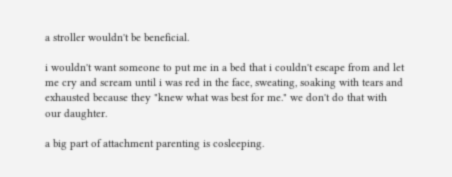a stroller wouldn't be beneficial.

i wouldn't want someone to put me in a bed that i couldn't escape from and let me cry and scream until i was red in the face, sweating, soaking with tears and exhausted because they "knew what was best for me." we don't do that with our daughter.

a big part of attachment parenting is cosleeping.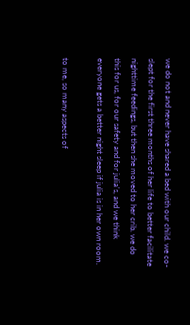we do not and never have shared a bed with our child. we co-slept for the first three months of her life to better facilitate nighttime feedings, but then she moved to her crib. we do this for us, for our safety and for julia's, and we think everyone gets a better night sleep if julia is in her own room.

to me, so many aspects of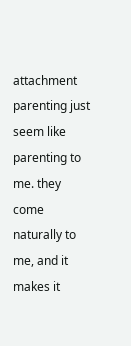attachment parenting just seem like parenting to me. they come naturally to me, and it makes it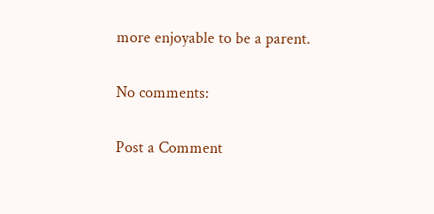more enjoyable to be a parent.

No comments:

Post a Comment